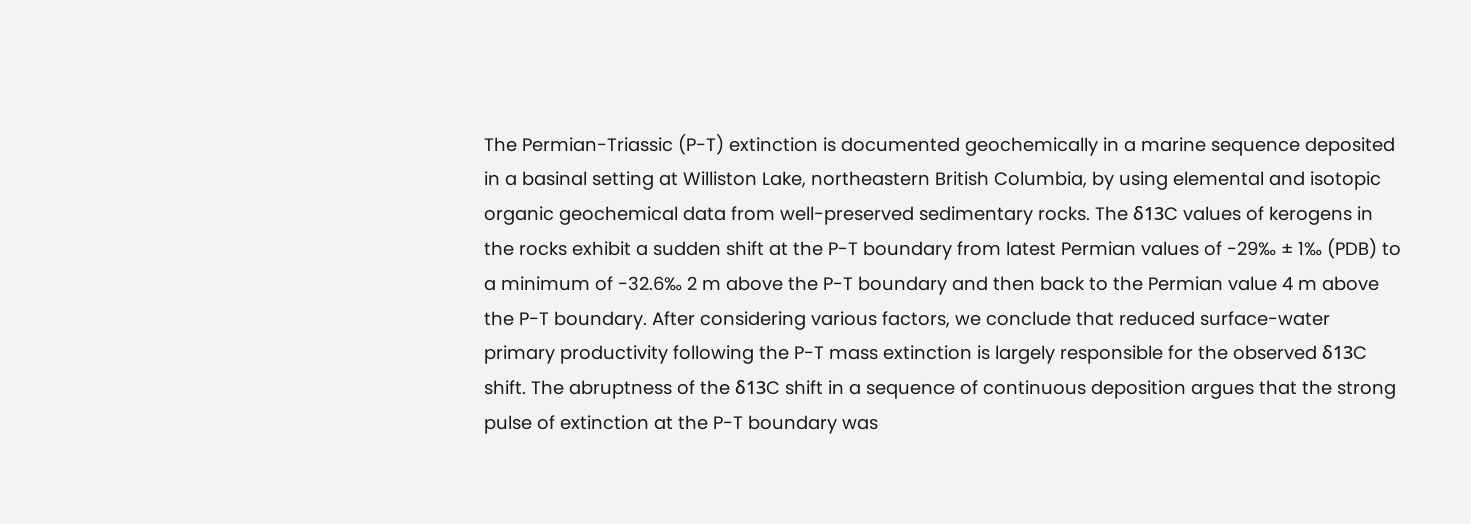The Permian-Triassic (P-T) extinction is documented geochemically in a marine sequence deposited in a basinal setting at Williston Lake, northeastern British Columbia, by using elemental and isotopic organic geochemical data from well-preserved sedimentary rocks. The δ13C values of kerogens in the rocks exhibit a sudden shift at the P-T boundary from latest Permian values of -29‰ ± 1‰ (PDB) to a minimum of -32.6‰ 2 m above the P-T boundary and then back to the Permian value 4 m above the P-T boundary. After considering various factors, we conclude that reduced surface-water primary productivity following the P-T mass extinction is largely responsible for the observed δ13C shift. The abruptness of the δ13C shift in a sequence of continuous deposition argues that the strong pulse of extinction at the P-T boundary was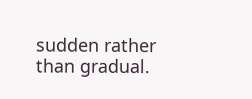sudden rather than gradual.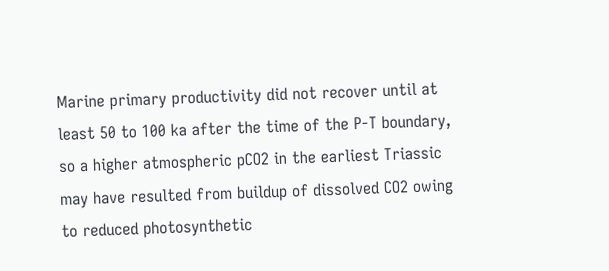Marine primary productivity did not recover until at least 50 to 100 ka after the time of the P-T boundary, so a higher atmospheric pCO2 in the earliest Triassic may have resulted from buildup of dissolved CO2 owing to reduced photosynthetic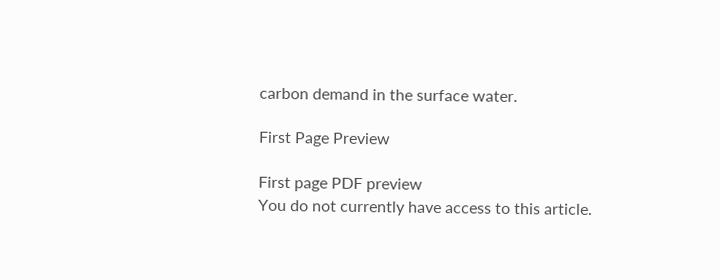carbon demand in the surface water.

First Page Preview

First page PDF preview
You do not currently have access to this article.